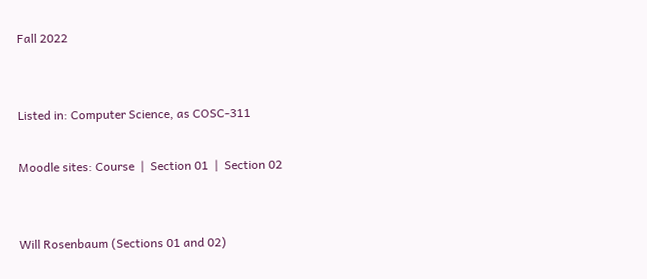Fall 2022


Listed in: Computer Science, as COSC-311

Moodle sites: Course  |  Section 01  |  Section 02


Will Rosenbaum (Sections 01 and 02)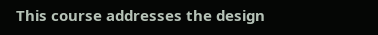This course addresses the design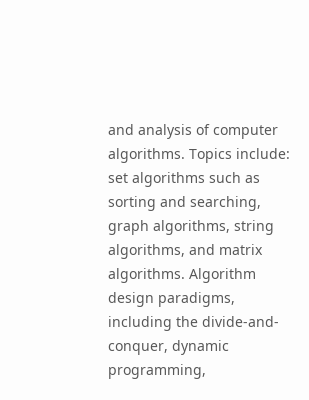and analysis of computer algorithms. Topics include: set algorithms such as sorting and searching, graph algorithms, string algorithms, and matrix algorithms. Algorithm design paradigms, including the divide-and-conquer, dynamic programming,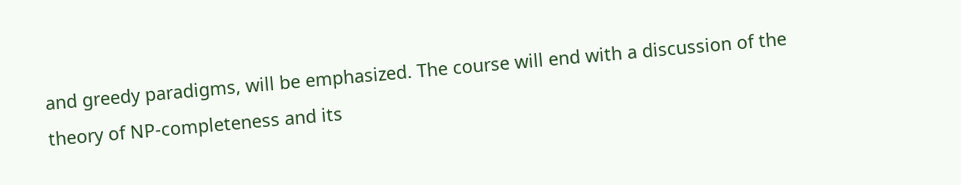and greedy paradigms, will be emphasized. The course will end with a discussion of the theory of NP-completeness and its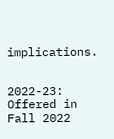implications.


2022-23: Offered in Fall 2022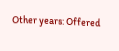Other years: Offered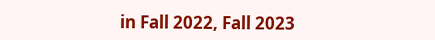in Fall 2022, Fall 2023